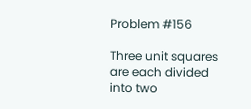Problem #156

Three unit squares are each divided into two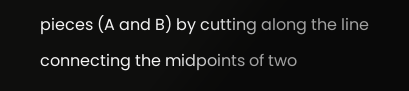pieces (A and B) by cutting along the line connecting the midpoints of two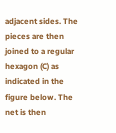adjacent sides. The pieces are then joined to a regular hexagon (C) as indicated in the figure below. The net is then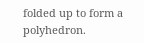folded up to form a polyhedron.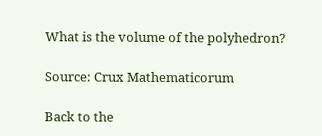What is the volume of the polyhedron?

Source: Crux Mathematicorum

Back to the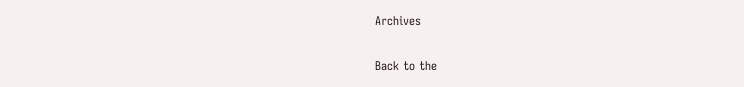Archives

Back to the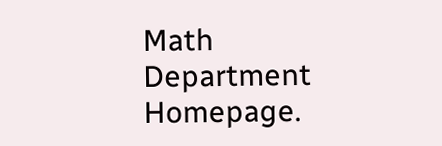Math Department Homepage.